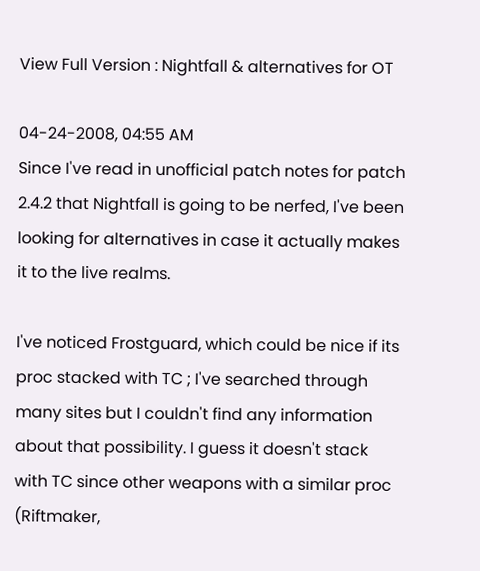View Full Version : Nightfall & alternatives for OT

04-24-2008, 04:55 AM
Since I've read in unofficial patch notes for patch 2.4.2 that Nightfall is going to be nerfed, I've been looking for alternatives in case it actually makes it to the live realms.

I've noticed Frostguard, which could be nice if its proc stacked with TC ; I've searched through many sites but I couldn't find any information about that possibility. I guess it doesn't stack with TC since other weapons with a similar proc (Riftmaker,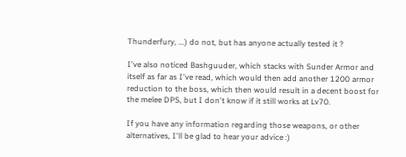Thunderfury, ...) do not, but has anyone actually tested it ?

I've also noticed Bashguuder, which stacks with Sunder Armor and itself as far as I've read, which would then add another 1200 armor reduction to the boss, which then would result in a decent boost for the melee DPS, but I don't know if it still works at Lv70.

If you have any information regarding those weapons, or other alternatives, I'll be glad to hear your advice :)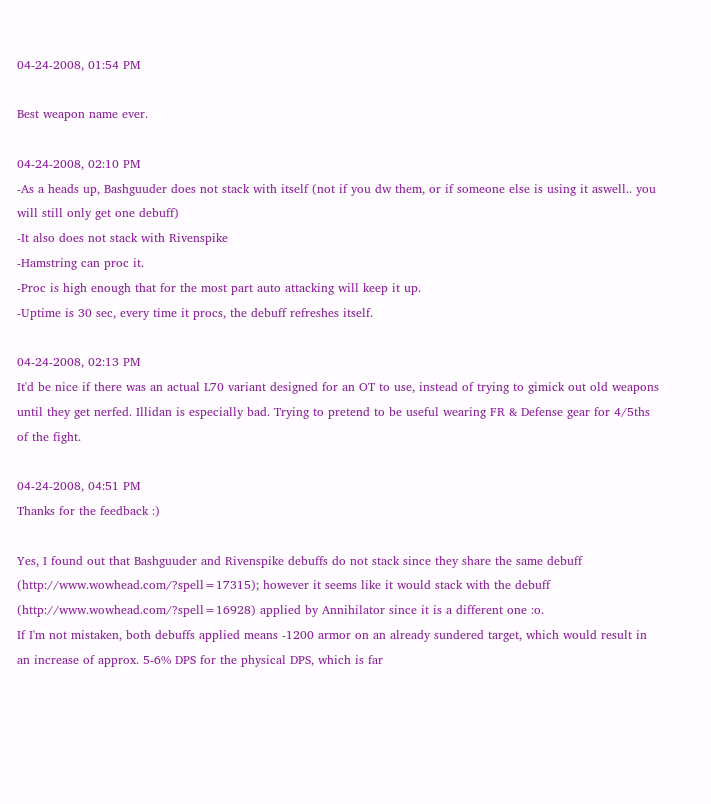04-24-2008, 01:54 PM

Best weapon name ever.

04-24-2008, 02:10 PM
-As a heads up, Bashguuder does not stack with itself (not if you dw them, or if someone else is using it aswell.. you will still only get one debuff)
-It also does not stack with Rivenspike
-Hamstring can proc it.
-Proc is high enough that for the most part auto attacking will keep it up.
-Uptime is 30 sec, every time it procs, the debuff refreshes itself.

04-24-2008, 02:13 PM
It'd be nice if there was an actual L70 variant designed for an OT to use, instead of trying to gimick out old weapons until they get nerfed. Illidan is especially bad. Trying to pretend to be useful wearing FR & Defense gear for 4/5ths of the fight.

04-24-2008, 04:51 PM
Thanks for the feedback :)

Yes, I found out that Bashguuder and Rivenspike debuffs do not stack since they share the same debuff (http://www.wowhead.com/?spell=17315); however it seems like it would stack with the debuff (http://www.wowhead.com/?spell=16928) applied by Annihilator since it is a different one :o.
If I'm not mistaken, both debuffs applied means -1200 armor on an already sundered target, which would result in an increase of approx. 5-6% DPS for the physical DPS, which is far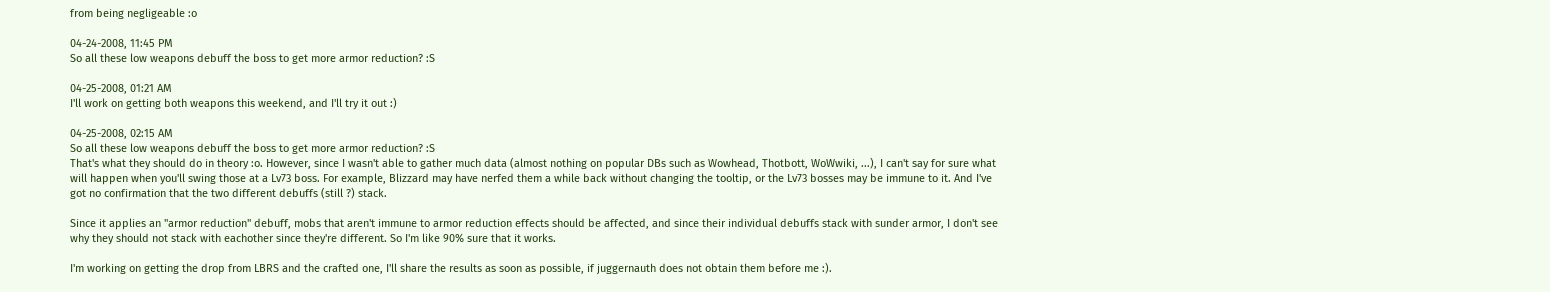from being negligeable :o

04-24-2008, 11:45 PM
So all these low weapons debuff the boss to get more armor reduction? :S

04-25-2008, 01:21 AM
I'll work on getting both weapons this weekend, and I'll try it out :)

04-25-2008, 02:15 AM
So all these low weapons debuff the boss to get more armor reduction? :S
That's what they should do in theory :o. However, since I wasn't able to gather much data (almost nothing on popular DBs such as Wowhead, Thotbott, WoWwiki, ...), I can't say for sure what will happen when you'll swing those at a Lv73 boss. For example, Blizzard may have nerfed them a while back without changing the tooltip, or the Lv73 bosses may be immune to it. And I've got no confirmation that the two different debuffs (still ?) stack.

Since it applies an "armor reduction" debuff, mobs that aren't immune to armor reduction effects should be affected, and since their individual debuffs stack with sunder armor, I don't see why they should not stack with eachother since they're different. So I'm like 90% sure that it works.

I'm working on getting the drop from LBRS and the crafted one, I'll share the results as soon as possible, if juggernauth does not obtain them before me :).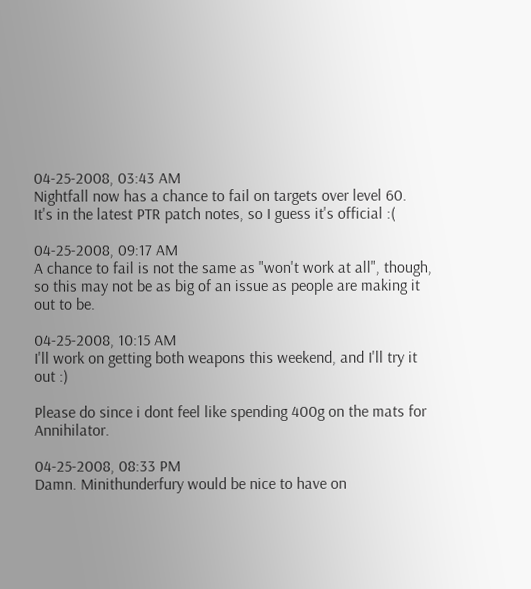04-25-2008, 03:43 AM
Nightfall now has a chance to fail on targets over level 60.
It's in the latest PTR patch notes, so I guess it's official :(

04-25-2008, 09:17 AM
A chance to fail is not the same as "won't work at all", though, so this may not be as big of an issue as people are making it out to be.

04-25-2008, 10:15 AM
I'll work on getting both weapons this weekend, and I'll try it out :)

Please do since i dont feel like spending 400g on the mats for Annihilator.

04-25-2008, 08:33 PM
Damn. Minithunderfury would be nice to have on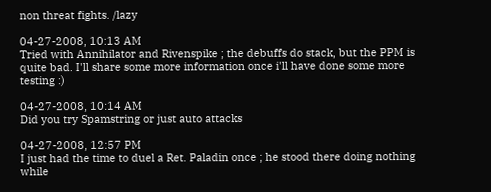non threat fights. /lazy

04-27-2008, 10:13 AM
Tried with Annihilator and Rivenspike ; the debuffs do stack, but the PPM is quite bad. I'll share some more information once i'll have done some more testing :)

04-27-2008, 10:14 AM
Did you try Spamstring or just auto attacks

04-27-2008, 12:57 PM
I just had the time to duel a Ret. Paladin once ; he stood there doing nothing while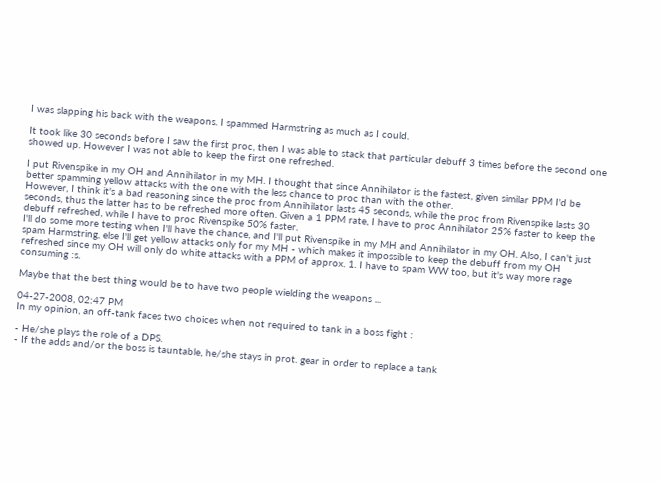I was slapping his back with the weapons. I spammed Harmstring as much as I could.

It took like 30 seconds before I saw the first proc, then I was able to stack that particular debuff 3 times before the second one showed up. However I was not able to keep the first one refreshed.

I put Rivenspike in my OH and Annihilator in my MH. I thought that since Annihilator is the fastest, given similar PPM I'd be better spamming yellow attacks with the one with the less chance to proc than with the other.
However, I think it's a bad reasoning since the proc from Annihilator lasts 45 seconds, while the proc from Rivenspike lasts 30 seconds, thus the latter has to be refreshed more often. Given a 1 PPM rate, I have to proc Annihilator 25% faster to keep the debuff refreshed, while I have to proc Rivenspike 50% faster.
I'll do some more testing when I'll have the chance, and I'll put Rivenspike in my MH and Annihilator in my OH. Also, I can't just spam Harmstring, else I'll get yellow attacks only for my MH - which makes it impossible to keep the debuff from my OH refreshed since my OH will only do white attacks with a PPM of approx. 1. I have to spam WW too, but it's way more rage consuming :s.

Maybe that the best thing would be to have two people wielding the weapons ...

04-27-2008, 02:47 PM
In my opinion, an off-tank faces two choices when not required to tank in a boss fight :

- He/she plays the role of a DPS.
- If the adds and/or the boss is tauntable, he/she stays in prot. gear in order to replace a tank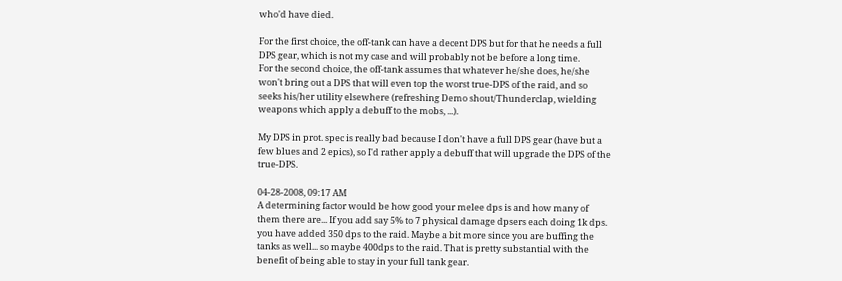who'd have died.

For the first choice, the off-tank can have a decent DPS but for that he needs a full DPS gear, which is not my case and will probably not be before a long time.
For the second choice, the off-tank assumes that whatever he/she does, he/she won't bring out a DPS that will even top the worst true-DPS of the raid, and so seeks his/her utility elsewhere (refreshing Demo shout/Thunderclap, wielding weapons which apply a debuff to the mobs, ...).

My DPS in prot. spec is really bad because I don't have a full DPS gear (have but a few blues and 2 epics), so I'd rather apply a debuff that will upgrade the DPS of the true-DPS.

04-28-2008, 09:17 AM
A determining factor would be how good your melee dps is and how many of them there are... If you add say 5% to 7 physical damage dpsers each doing 1k dps. you have added 350 dps to the raid. Maybe a bit more since you are buffing the tanks as well... so maybe 400dps to the raid. That is pretty substantial with the benefit of being able to stay in your full tank gear.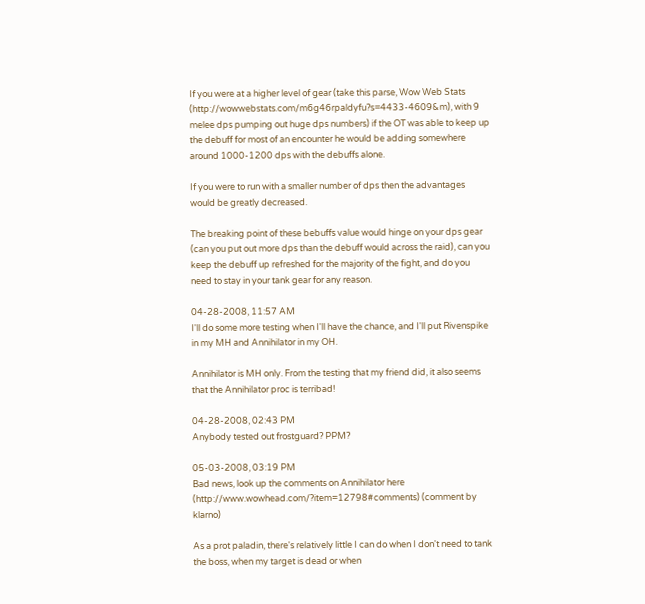If you were at a higher level of gear (take this parse, Wow Web Stats (http://wowwebstats.com/m6g46rpaldyfu?s=4433-4609&m), with 9 melee dps pumping out huge dps numbers) if the OT was able to keep up the debuff for most of an encounter he would be adding somewhere around 1000-1200 dps with the debuffs alone.

If you were to run with a smaller number of dps then the advantages would be greatly decreased.

The breaking point of these bebuffs value would hinge on your dps gear (can you put out more dps than the debuff would across the raid), can you keep the debuff up refreshed for the majority of the fight, and do you need to stay in your tank gear for any reason.

04-28-2008, 11:57 AM
I'll do some more testing when I'll have the chance, and I'll put Rivenspike in my MH and Annihilator in my OH.

Annihilator is MH only. From the testing that my friend did, it also seems that the Annihilator proc is terribad!

04-28-2008, 02:43 PM
Anybody tested out frostguard? PPM?

05-03-2008, 03:19 PM
Bad news, look up the comments on Annihilator here (http://www.wowhead.com/?item=12798#comments) (comment by klarno)

As a prot paladin, there's relatively little I can do when I don't need to tank the boss, when my target is dead or when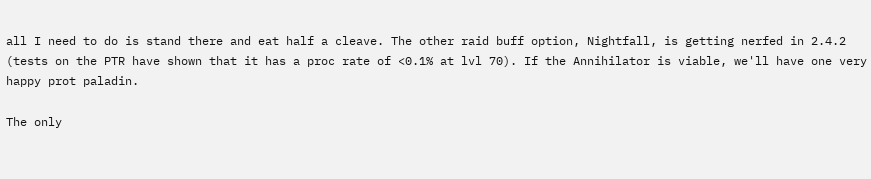all I need to do is stand there and eat half a cleave. The other raid buff option, Nightfall, is getting nerfed in 2.4.2 (tests on the PTR have shown that it has a proc rate of <0.1% at lvl 70). If the Annihilator is viable, we'll have one very happy prot paladin.

The only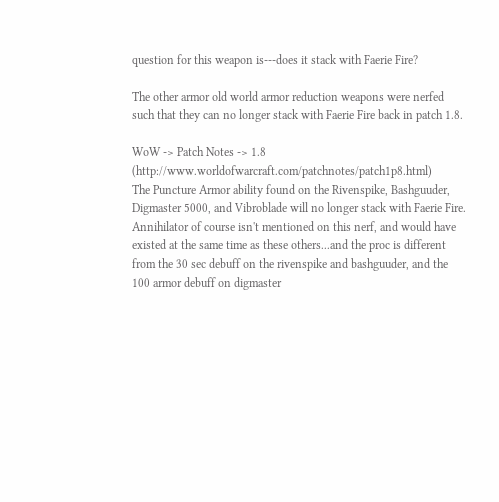question for this weapon is---does it stack with Faerie Fire?

The other armor old world armor reduction weapons were nerfed such that they can no longer stack with Faerie Fire back in patch 1.8.

WoW -> Patch Notes -> 1.8 (http://www.worldofwarcraft.com/patchnotes/patch1p8.html)
The Puncture Armor ability found on the Rivenspike, Bashguuder, Digmaster 5000, and Vibroblade will no longer stack with Faerie Fire.
Annihilator of course isn't mentioned on this nerf, and would have existed at the same time as these others...and the proc is different from the 30 sec debuff on the rivenspike and bashguuder, and the 100 armor debuff on digmaster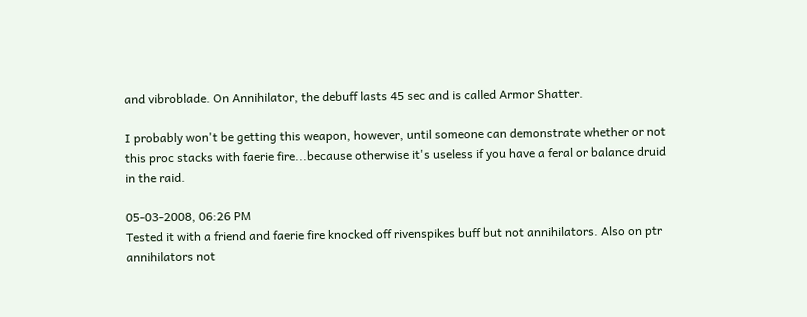and vibroblade. On Annihilator, the debuff lasts 45 sec and is called Armor Shatter.

I probably won't be getting this weapon, however, until someone can demonstrate whether or not this proc stacks with faerie fire...because otherwise it's useless if you have a feral or balance druid in the raid.

05-03-2008, 06:26 PM
Tested it with a friend and faerie fire knocked off rivenspikes buff but not annihilators. Also on ptr annihilators not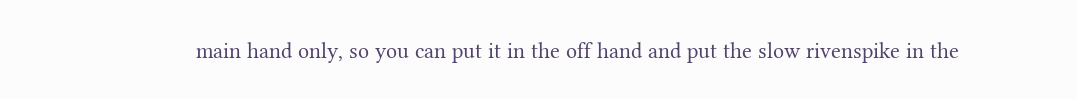main hand only, so you can put it in the off hand and put the slow rivenspike in the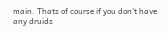main. Thats of course if you don't have any druids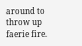around to throw up faerie fire.